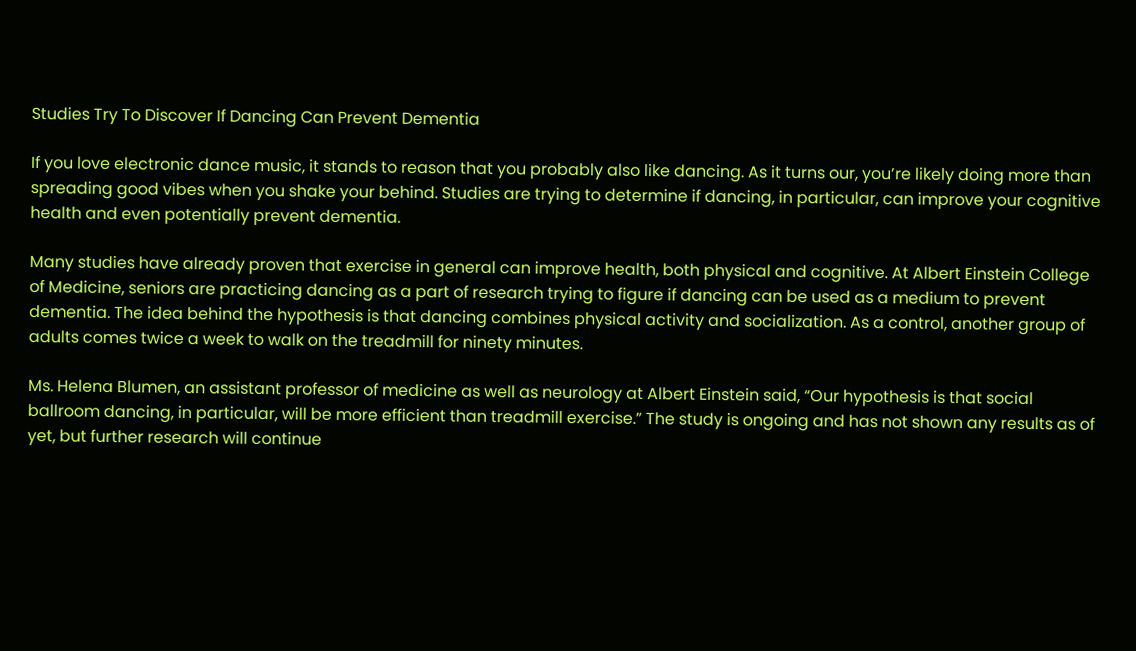Studies Try To Discover If Dancing Can Prevent Dementia

If you love electronic dance music, it stands to reason that you probably also like dancing. As it turns our, you’re likely doing more than spreading good vibes when you shake your behind. Studies are trying to determine if dancing, in particular, can improve your cognitive health and even potentially prevent dementia.

Many studies have already proven that exercise in general can improve health, both physical and cognitive. At Albert Einstein College of Medicine, seniors are practicing dancing as a part of research trying to figure if dancing can be used as a medium to prevent dementia. The idea behind the hypothesis is that dancing combines physical activity and socialization. As a control, another group of adults comes twice a week to walk on the treadmill for ninety minutes.

Ms. Helena Blumen, an assistant professor of medicine as well as neurology at Albert Einstein said, “Our hypothesis is that social ballroom dancing, in particular, will be more efficient than treadmill exercise.” The study is ongoing and has not shown any results as of yet, but further research will continue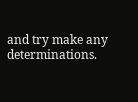and try make any determinations.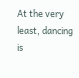At the very least, dancing is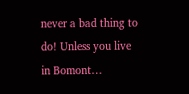never a bad thing to do! Unless you live in Bomont…